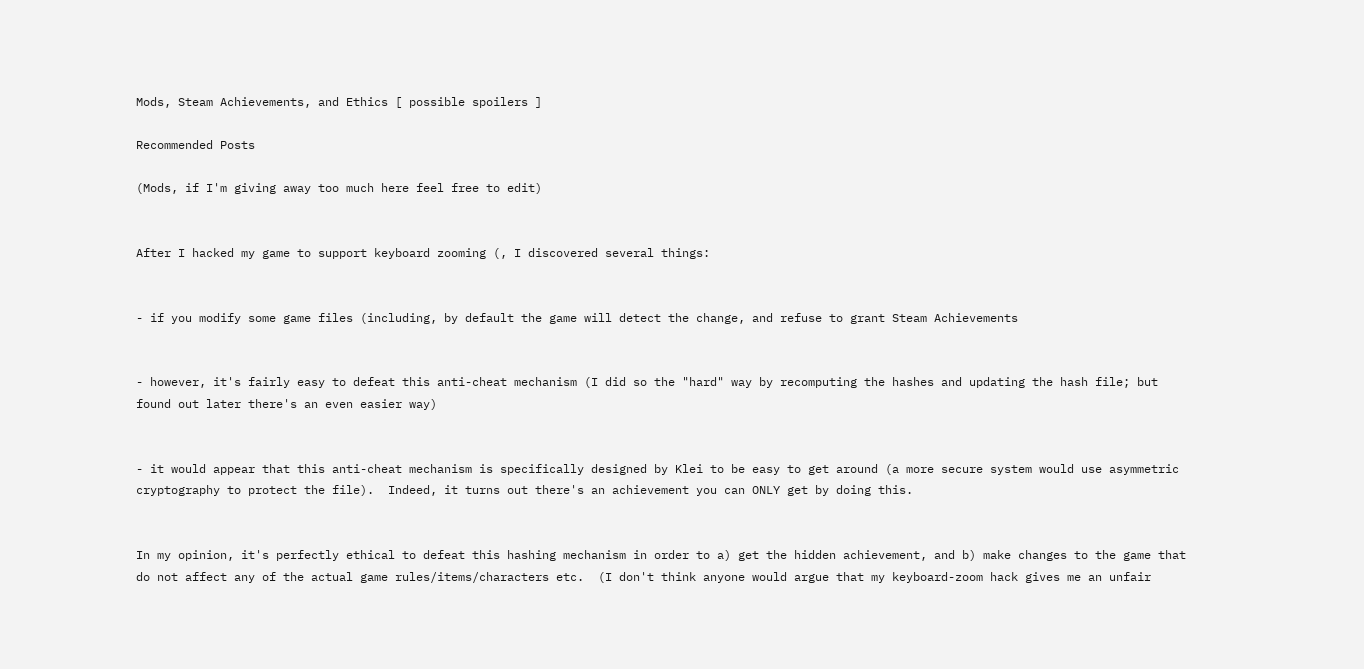Mods, Steam Achievements, and Ethics [ possible spoilers ]

Recommended Posts

(Mods, if I'm giving away too much here feel free to edit)


After I hacked my game to support keyboard zooming (, I discovered several things:


- if you modify some game files (including, by default the game will detect the change, and refuse to grant Steam Achievements


- however, it's fairly easy to defeat this anti-cheat mechanism (I did so the "hard" way by recomputing the hashes and updating the hash file; but found out later there's an even easier way)


- it would appear that this anti-cheat mechanism is specifically designed by Klei to be easy to get around (a more secure system would use asymmetric cryptography to protect the file).  Indeed, it turns out there's an achievement you can ONLY get by doing this.


In my opinion, it's perfectly ethical to defeat this hashing mechanism in order to a) get the hidden achievement, and b) make changes to the game that do not affect any of the actual game rules/items/characters etc.  (I don't think anyone would argue that my keyboard-zoom hack gives me an unfair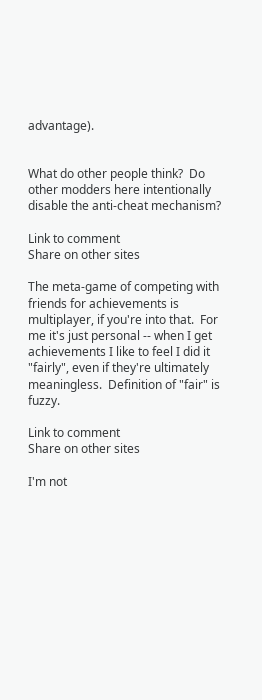advantage).


What do other people think?  Do other modders here intentionally disable the anti-cheat mechanism?

Link to comment
Share on other sites

The meta-game of competing with friends for achievements is multiplayer, if you're into that.  For me it's just personal -- when I get achievements I like to feel I did it "fairly", even if they're ultimately meaningless.  Definition of "fair" is fuzzy.

Link to comment
Share on other sites

I'm not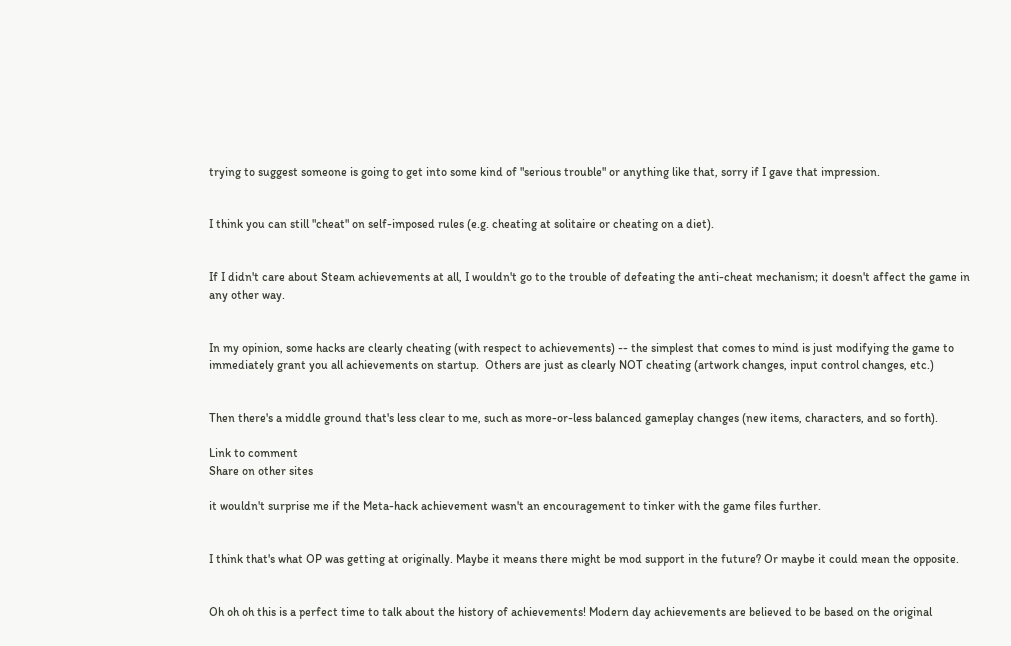trying to suggest someone is going to get into some kind of "serious trouble" or anything like that, sorry if I gave that impression.


I think you can still "cheat" on self-imposed rules (e.g. cheating at solitaire or cheating on a diet).


If I didn't care about Steam achievements at all, I wouldn't go to the trouble of defeating the anti-cheat mechanism; it doesn't affect the game in any other way.


In my opinion, some hacks are clearly cheating (with respect to achievements) -- the simplest that comes to mind is just modifying the game to immediately grant you all achievements on startup.  Others are just as clearly NOT cheating (artwork changes, input control changes, etc.)


Then there's a middle ground that's less clear to me, such as more-or-less balanced gameplay changes (new items, characters, and so forth).

Link to comment
Share on other sites

it wouldn't surprise me if the Meta-hack achievement wasn't an encouragement to tinker with the game files further.


I think that's what OP was getting at originally. Maybe it means there might be mod support in the future? Or maybe it could mean the opposite.


Oh oh oh this is a perfect time to talk about the history of achievements! Modern day achievements are believed to be based on the original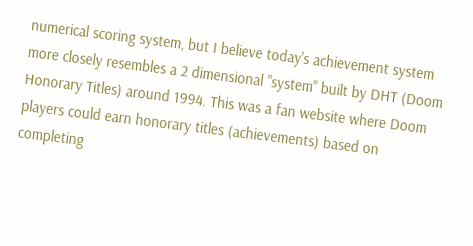numerical scoring system, but I believe today's achievement system more closely resembles a 2 dimensional "system" built by DHT (Doom Honorary Titles) around 1994. This was a fan website where Doom players could earn honorary titles (achievements) based on completing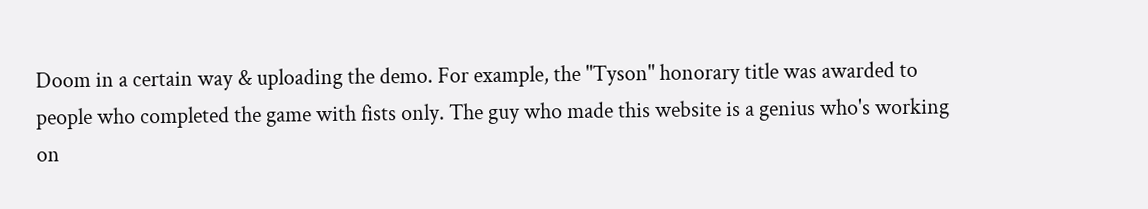Doom in a certain way & uploading the demo. For example, the "Tyson" honorary title was awarded to people who completed the game with fists only. The guy who made this website is a genius who's working on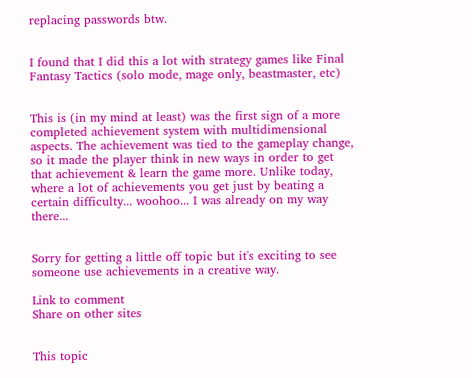replacing passwords btw.


I found that I did this a lot with strategy games like Final Fantasy Tactics (solo mode, mage only, beastmaster, etc)


This is (in my mind at least) was the first sign of a more completed achievement system with multidimensional aspects. The achievement was tied to the gameplay change, so it made the player think in new ways in order to get that achievement & learn the game more. Unlike today, where a lot of achievements you get just by beating a certain difficulty... woohoo... I was already on my way there...


Sorry for getting a little off topic but it's exciting to see someone use achievements in a creative way.

Link to comment
Share on other sites


This topic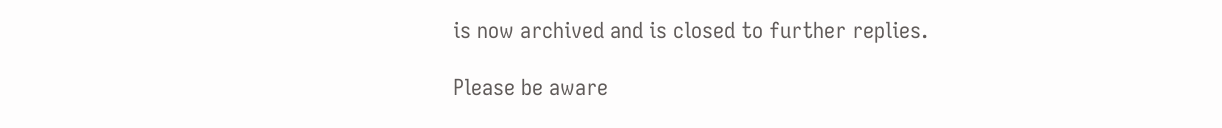is now archived and is closed to further replies.

Please be aware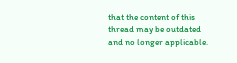that the content of this thread may be outdated and no longer applicable.